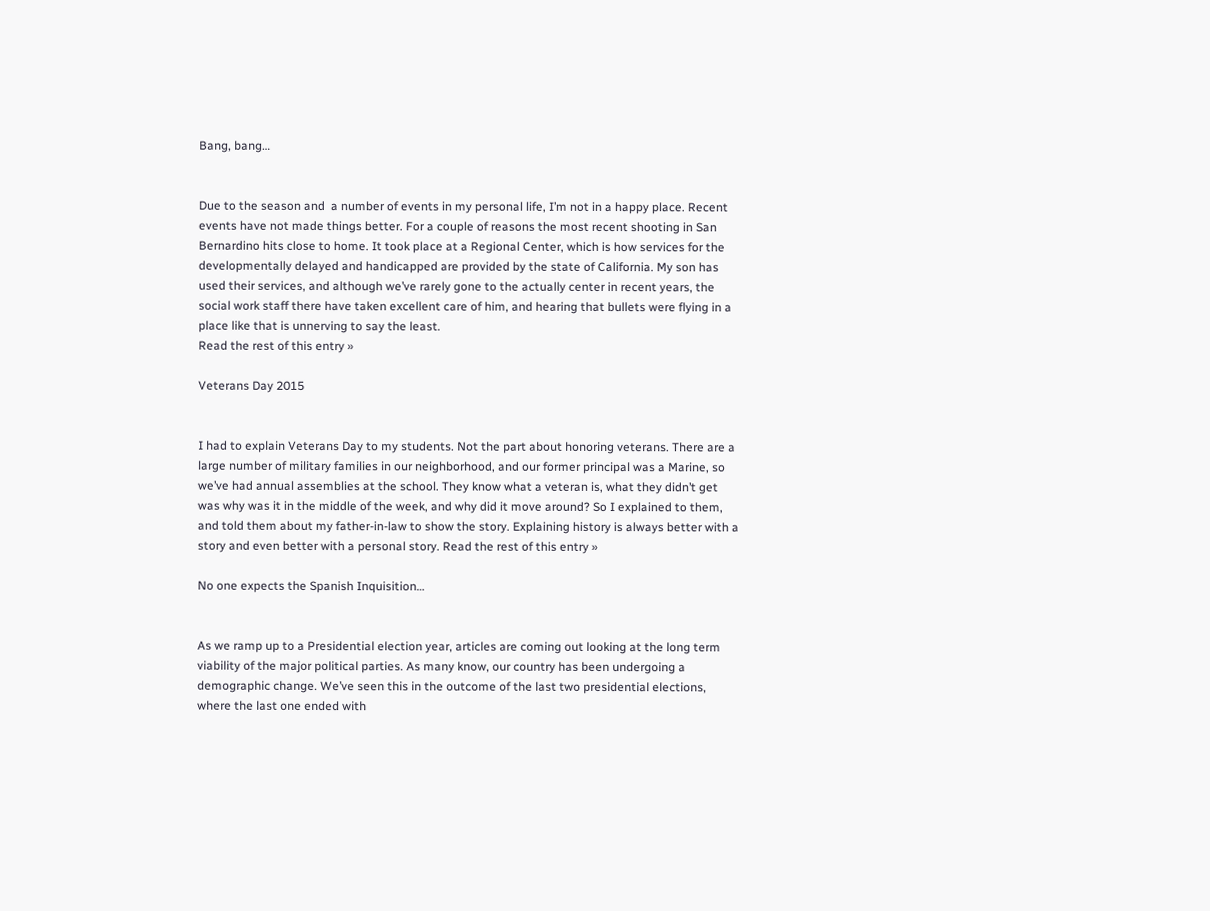Bang, bang…


Due to the season and  a number of events in my personal life, I’m not in a happy place. Recent events have not made things better. For a couple of reasons the most recent shooting in San Bernardino hits close to home. It took place at a Regional Center, which is how services for the developmentally delayed and handicapped are provided by the state of California. My son has used their services, and although we’ve rarely gone to the actually center in recent years, the social work staff there have taken excellent care of him, and hearing that bullets were flying in a place like that is unnerving to say the least.
Read the rest of this entry »

Veterans Day 2015


I had to explain Veterans Day to my students. Not the part about honoring veterans. There are a large number of military families in our neighborhood, and our former principal was a Marine, so we’ve had annual assemblies at the school. They know what a veteran is, what they didn’t get was why was it in the middle of the week, and why did it move around? So I explained to them, and told them about my father-in-law to show the story. Explaining history is always better with a story and even better with a personal story. Read the rest of this entry »

No one expects the Spanish Inquisition…


As we ramp up to a Presidential election year, articles are coming out looking at the long term viability of the major political parties. As many know, our country has been undergoing a demographic change. We’ve seen this in the outcome of the last two presidential elections, where the last one ended with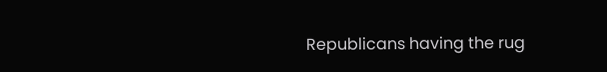Republicans having the rug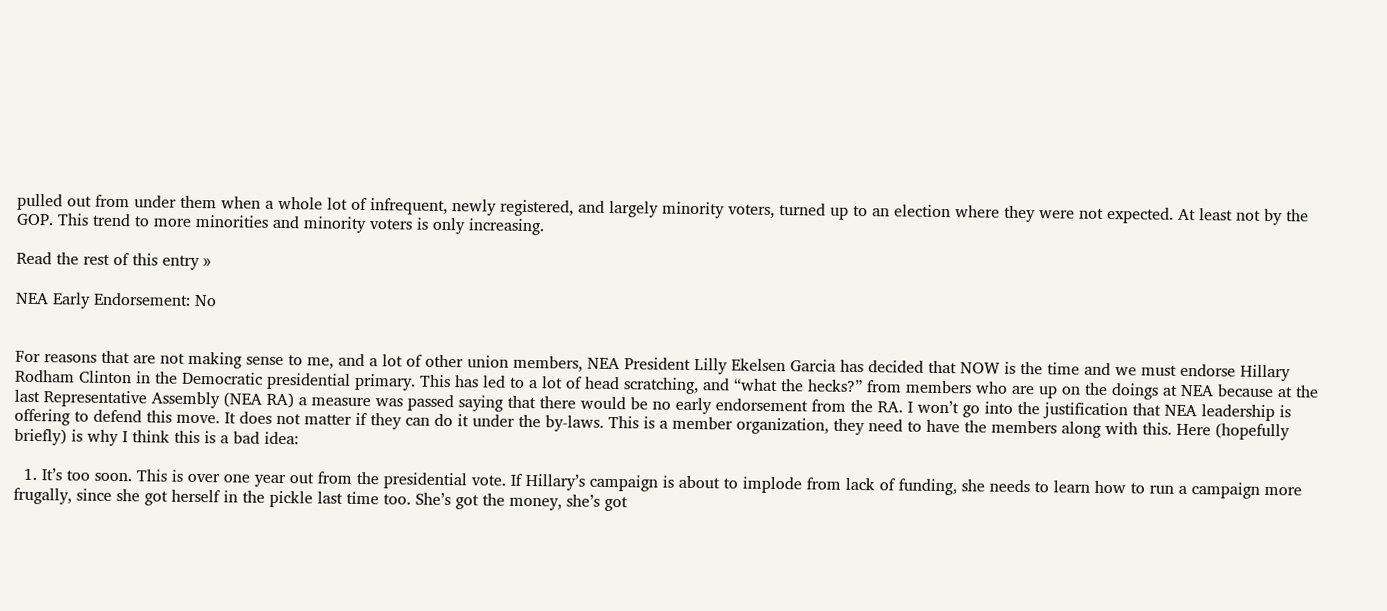pulled out from under them when a whole lot of infrequent, newly registered, and largely minority voters, turned up to an election where they were not expected. At least not by the GOP. This trend to more minorities and minority voters is only increasing.

Read the rest of this entry »

NEA Early Endorsement: No


For reasons that are not making sense to me, and a lot of other union members, NEA President Lilly Ekelsen Garcia has decided that NOW is the time and we must endorse Hillary Rodham Clinton in the Democratic presidential primary. This has led to a lot of head scratching, and “what the hecks?” from members who are up on the doings at NEA because at the last Representative Assembly (NEA RA) a measure was passed saying that there would be no early endorsement from the RA. I won’t go into the justification that NEA leadership is offering to defend this move. It does not matter if they can do it under the by-laws. This is a member organization, they need to have the members along with this. Here (hopefully briefly) is why I think this is a bad idea:

  1. It’s too soon. This is over one year out from the presidential vote. If Hillary’s campaign is about to implode from lack of funding, she needs to learn how to run a campaign more frugally, since she got herself in the pickle last time too. She’s got the money, she’s got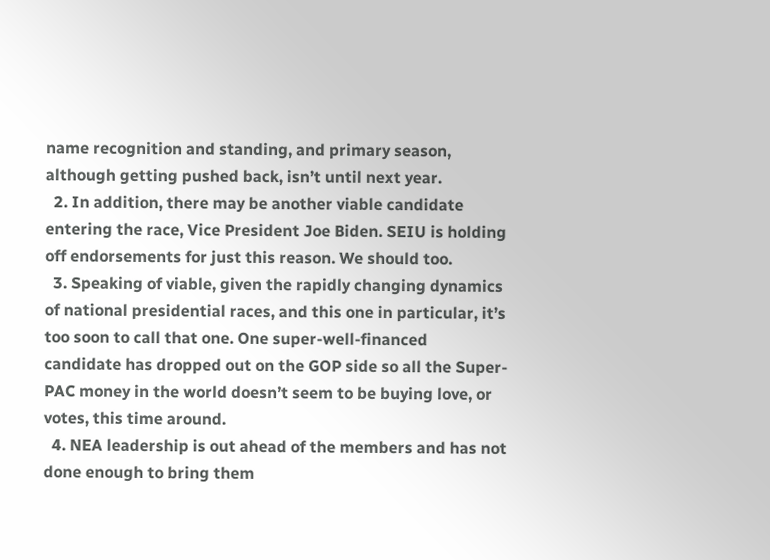name recognition and standing, and primary season, although getting pushed back, isn’t until next year.
  2. In addition, there may be another viable candidate entering the race, Vice President Joe Biden. SEIU is holding off endorsements for just this reason. We should too.
  3. Speaking of viable, given the rapidly changing dynamics of national presidential races, and this one in particular, it’s too soon to call that one. One super-well-financed candidate has dropped out on the GOP side so all the Super-PAC money in the world doesn’t seem to be buying love, or votes, this time around.
  4. NEA leadership is out ahead of the members and has not done enough to bring them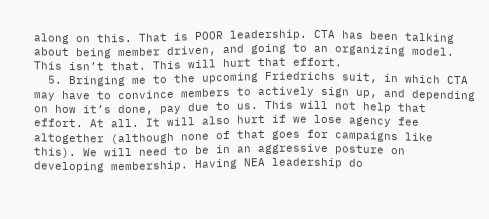along on this. That is POOR leadership. CTA has been talking about being member driven, and going to an organizing model. This isn’t that. This will hurt that effort.
  5. Bringing me to the upcoming Friedrichs suit, in which CTA may have to convince members to actively sign up, and depending on how it’s done, pay due to us. This will not help that effort. At all. It will also hurt if we lose agency fee altogether (although none of that goes for campaigns like this). We will need to be in an aggressive posture on developing membership. Having NEA leadership do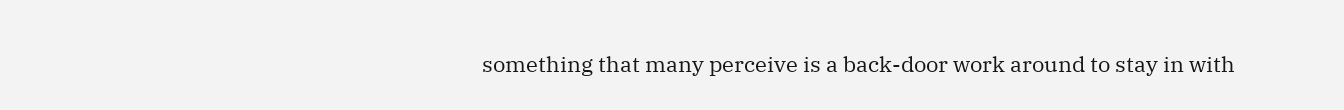something that many perceive is a back-door work around to stay in with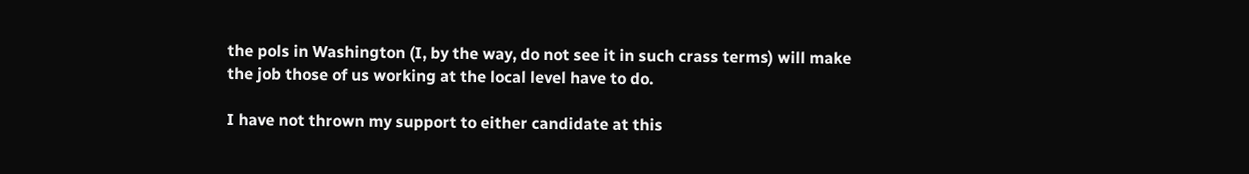the pols in Washington (I, by the way, do not see it in such crass terms) will make the job those of us working at the local level have to do.

I have not thrown my support to either candidate at this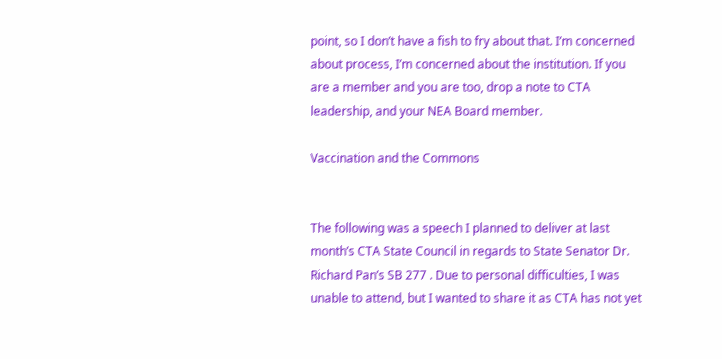point, so I don’t have a fish to fry about that. I’m concerned about process, I’m concerned about the institution. If you are a member and you are too, drop a note to CTA leadership, and your NEA Board member.

Vaccination and the Commons


The following was a speech I planned to deliver at last month’s CTA State Council in regards to State Senator Dr. Richard Pan’s SB 277 . Due to personal difficulties, I was unable to attend, but I wanted to share it as CTA has not yet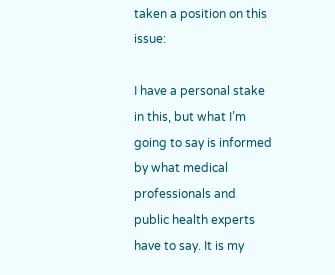taken a position on this issue:

I have a personal stake in this, but what I’m going to say is informed by what medical professionals and public health experts have to say. It is my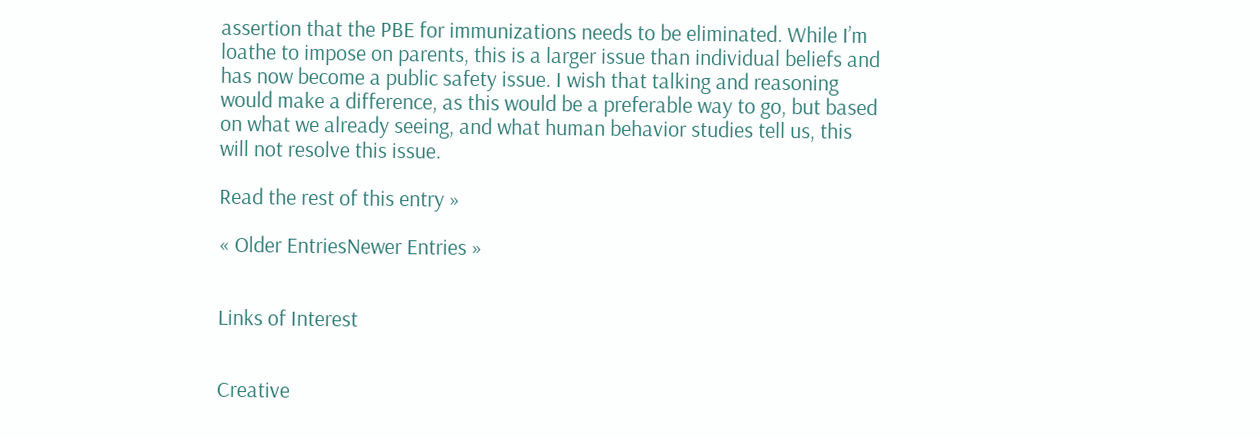assertion that the PBE for immunizations needs to be eliminated. While I’m loathe to impose on parents, this is a larger issue than individual beliefs and has now become a public safety issue. I wish that talking and reasoning would make a difference, as this would be a preferable way to go, but based on what we already seeing, and what human behavior studies tell us, this will not resolve this issue.

Read the rest of this entry »

« Older EntriesNewer Entries »


Links of Interest


Creative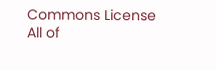Commons License
All of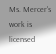Ms. Mercer's work is licensed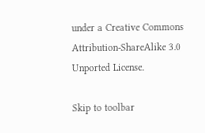under a Creative Commons Attribution-ShareAlike 3.0 Unported License.

Skip to toolbar